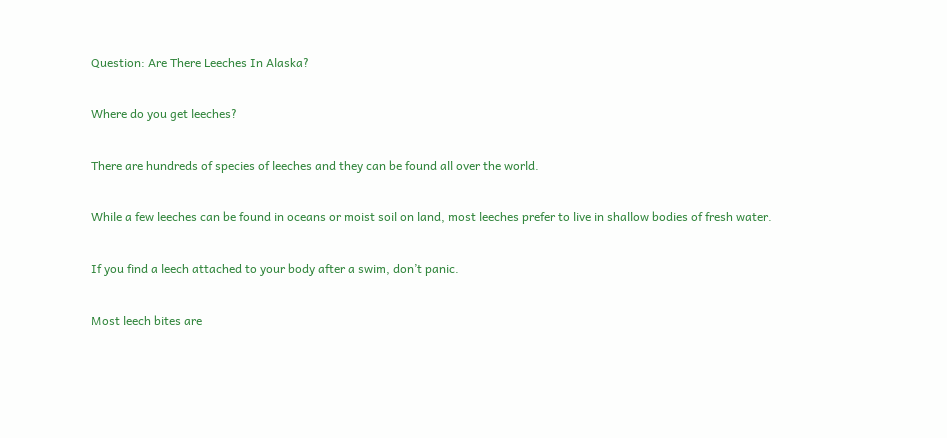Question: Are There Leeches In Alaska?

Where do you get leeches?

There are hundreds of species of leeches and they can be found all over the world.

While a few leeches can be found in oceans or moist soil on land, most leeches prefer to live in shallow bodies of fresh water.

If you find a leech attached to your body after a swim, don’t panic.

Most leech bites are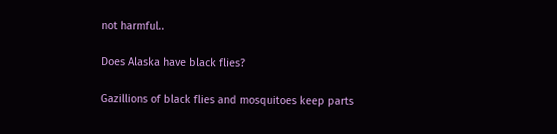not harmful..

Does Alaska have black flies?

Gazillions of black flies and mosquitoes keep parts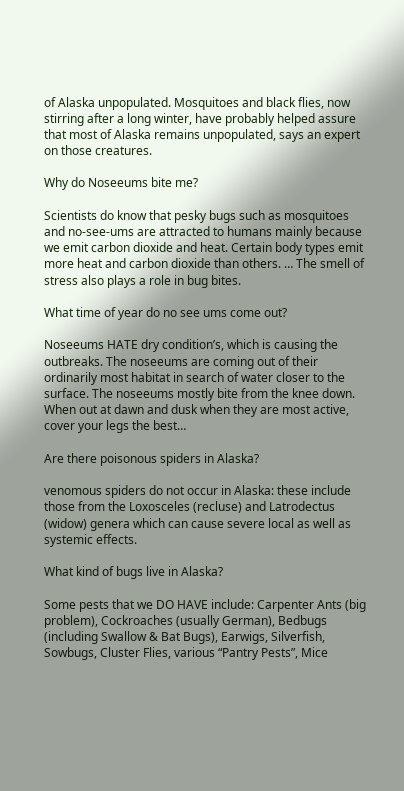of Alaska unpopulated. Mosquitoes and black flies, now stirring after a long winter, have probably helped assure that most of Alaska remains unpopulated, says an expert on those creatures.

Why do Noseeums bite me?

Scientists do know that pesky bugs such as mosquitoes and no-see-ums are attracted to humans mainly because we emit carbon dioxide and heat. Certain body types emit more heat and carbon dioxide than others. … The smell of stress also plays a role in bug bites.

What time of year do no see ums come out?

Noseeums HATE dry condition’s, which is causing the outbreaks. The noseeums are coming out of their ordinarily most habitat in search of water closer to the surface. The noseeums mostly bite from the knee down. When out at dawn and dusk when they are most active, cover your legs the best…

Are there poisonous spiders in Alaska?

venomous spiders do not occur in Alaska: these include those from the Loxosceles (recluse) and Latrodectus (widow) genera which can cause severe local as well as systemic effects.

What kind of bugs live in Alaska?

Some pests that we DO HAVE include: Carpenter Ants (big problem), Cockroaches (usually German), Bedbugs (including Swallow & Bat Bugs), Earwigs, Silverfish, Sowbugs, Cluster Flies, various “Pantry Pests”, Mice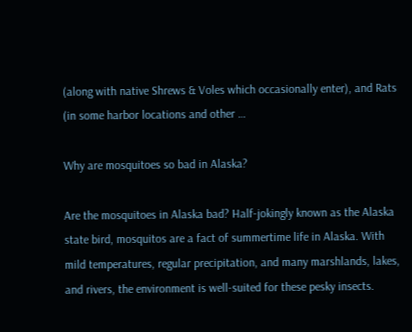(along with native Shrews & Voles which occasionally enter), and Rats (in some harbor locations and other …

Why are mosquitoes so bad in Alaska?

Are the mosquitoes in Alaska bad? Half-jokingly known as the Alaska state bird, mosquitos are a fact of summertime life in Alaska. With mild temperatures, regular precipitation, and many marshlands, lakes, and rivers, the environment is well-suited for these pesky insects.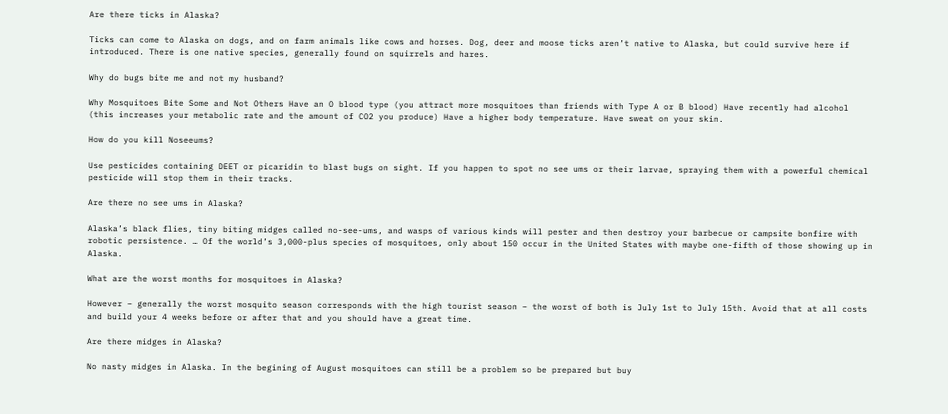Are there ticks in Alaska?

Ticks can come to Alaska on dogs, and on farm animals like cows and horses. Dog, deer and moose ticks aren’t native to Alaska, but could survive here if introduced. There is one native species, generally found on squirrels and hares.

Why do bugs bite me and not my husband?

Why Mosquitoes Bite Some and Not Others Have an O blood type (you attract more mosquitoes than friends with Type A or B blood) Have recently had alcohol (this increases your metabolic rate and the amount of CO2 you produce) Have a higher body temperature. Have sweat on your skin.

How do you kill Noseeums?

Use pesticides containing DEET or picaridin to blast bugs on sight. If you happen to spot no see ums or their larvae, spraying them with a powerful chemical pesticide will stop them in their tracks.

Are there no see ums in Alaska?

Alaska’s black flies, tiny biting midges called no-see-ums, and wasps of various kinds will pester and then destroy your barbecue or campsite bonfire with robotic persistence. … Of the world’s 3,000-plus species of mosquitoes, only about 150 occur in the United States with maybe one-fifth of those showing up in Alaska.

What are the worst months for mosquitoes in Alaska?

However – generally the worst mosquito season corresponds with the high tourist season – the worst of both is July 1st to July 15th. Avoid that at all costs and build your 4 weeks before or after that and you should have a great time.

Are there midges in Alaska?

No nasty midges in Alaska. In the begining of August mosquitoes can still be a problem so be prepared but buy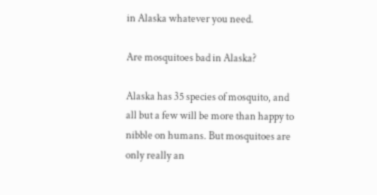in Alaska whatever you need.

Are mosquitoes bad in Alaska?

Alaska has 35 species of mosquito, and all but a few will be more than happy to nibble on humans. But mosquitoes are only really an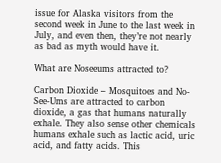issue for Alaska visitors from the second week in June to the last week in July, and even then, they’re not nearly as bad as myth would have it.

What are Noseeums attracted to?

Carbon Dioxide – Mosquitoes and No-See-Ums are attracted to carbon dioxide, a gas that humans naturally exhale. They also sense other chemicals humans exhale such as lactic acid, uric acid, and fatty acids. This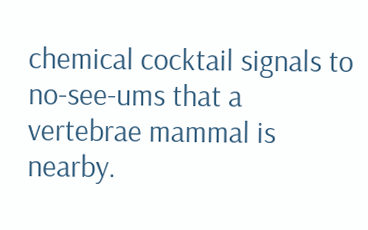chemical cocktail signals to no-see-ums that a vertebrae mammal is nearby.